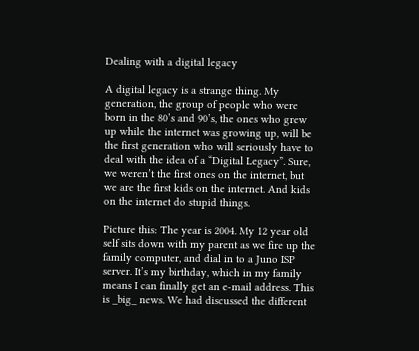Dealing with a digital legacy

A digital legacy is a strange thing. My generation, the group of people who were born in the 80’s and 90’s, the ones who grew up while the internet was growing up, will be the first generation who will seriously have to deal with the idea of a “Digital Legacy”. Sure, we weren’t the first ones on the internet, but we are the first kids on the internet. And kids on the internet do stupid things.

Picture this: The year is 2004. My 12 year old self sits down with my parent as we fire up the family computer, and dial in to a Juno ISP server. It’s my birthday, which in my family means I can finally get an e-mail address. This is _big_ news. We had discussed the different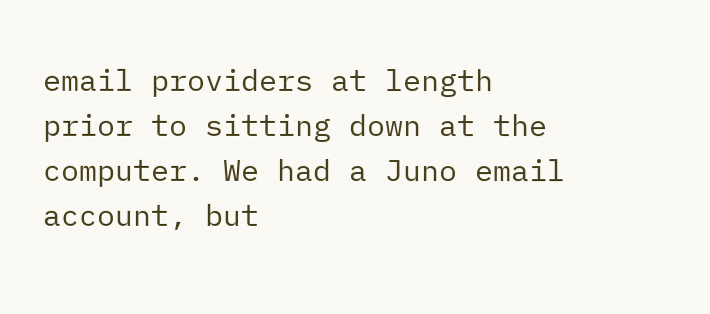email providers at length prior to sitting down at the computer. We had a Juno email account, but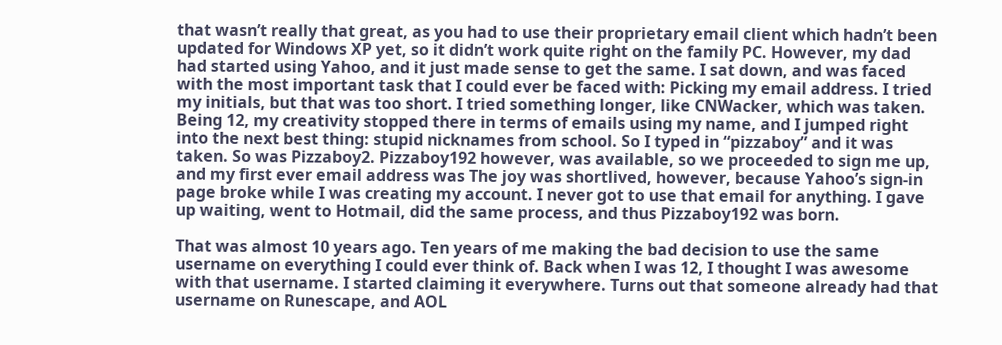that wasn’t really that great, as you had to use their proprietary email client which hadn’t been updated for Windows XP yet, so it didn’t work quite right on the family PC. However, my dad had started using Yahoo, and it just made sense to get the same. I sat down, and was faced with the most important task that I could ever be faced with: Picking my email address. I tried my initials, but that was too short. I tried something longer, like CNWacker, which was taken. Being 12, my creativity stopped there in terms of emails using my name, and I jumped right into the next best thing: stupid nicknames from school. So I typed in “pizzaboy” and it was taken. So was Pizzaboy2. Pizzaboy192 however, was available, so we proceeded to sign me up, and my first ever email address was The joy was shortlived, however, because Yahoo’s sign-in page broke while I was creating my account. I never got to use that email for anything. I gave up waiting, went to Hotmail, did the same process, and thus Pizzaboy192 was born.

That was almost 10 years ago. Ten years of me making the bad decision to use the same username on everything I could ever think of. Back when I was 12, I thought I was awesome with that username. I started claiming it everywhere. Turns out that someone already had that username on Runescape, and AOL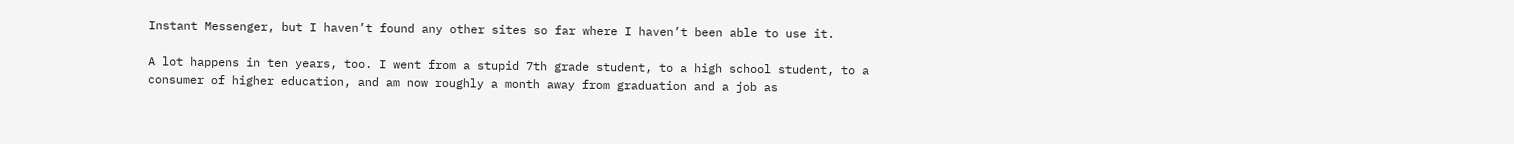Instant Messenger, but I haven’t found any other sites so far where I haven’t been able to use it.

A lot happens in ten years, too. I went from a stupid 7th grade student, to a high school student, to a consumer of higher education, and am now roughly a month away from graduation and a job as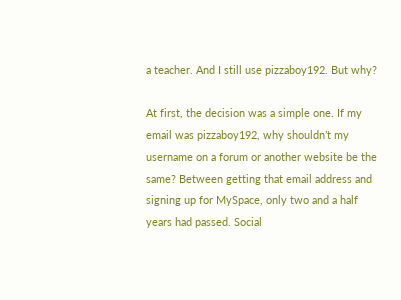a teacher. And I still use pizzaboy192. But why?

At first, the decision was a simple one. If my email was pizzaboy192, why shouldn’t my username on a forum or another website be the same? Between getting that email address and signing up for MySpace, only two and a half years had passed. Social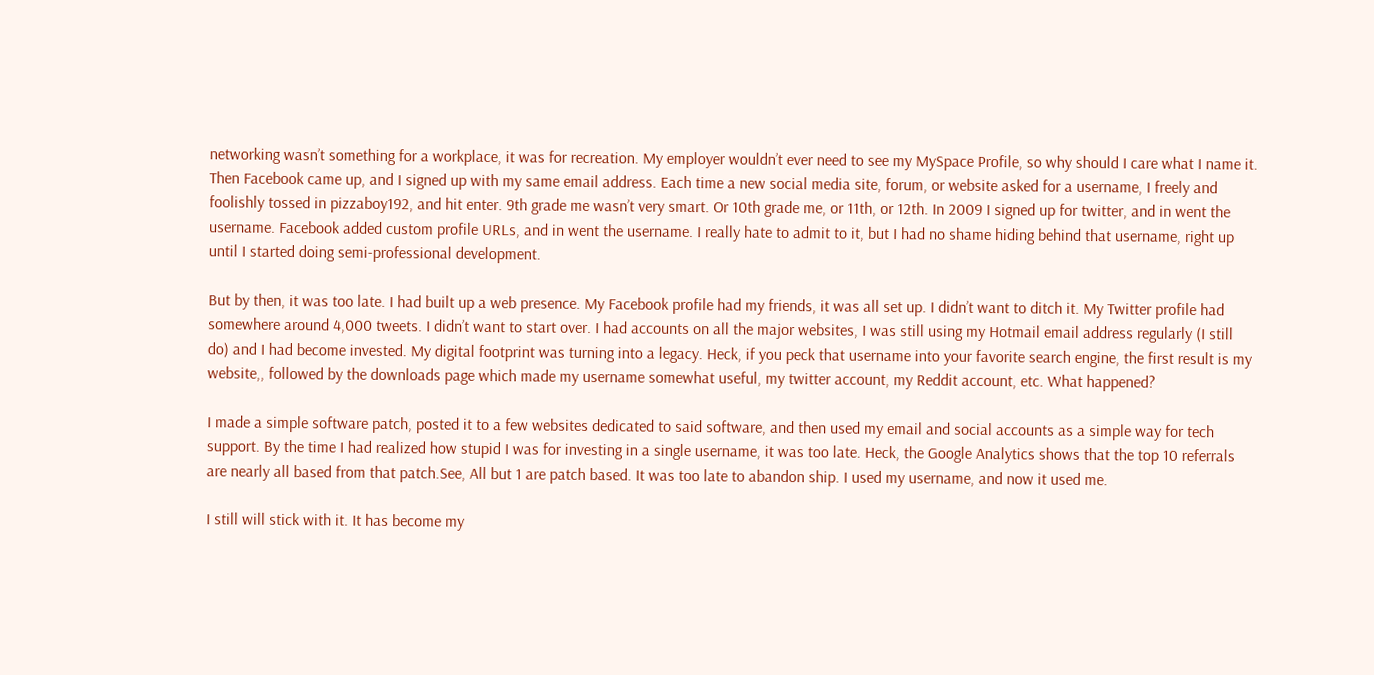networking wasn’t something for a workplace, it was for recreation. My employer wouldn’t ever need to see my MySpace Profile, so why should I care what I name it. Then Facebook came up, and I signed up with my same email address. Each time a new social media site, forum, or website asked for a username, I freely and foolishly tossed in pizzaboy192, and hit enter. 9th grade me wasn’t very smart. Or 10th grade me, or 11th, or 12th. In 2009 I signed up for twitter, and in went the username. Facebook added custom profile URLs, and in went the username. I really hate to admit to it, but I had no shame hiding behind that username, right up until I started doing semi-professional development.

But by then, it was too late. I had built up a web presence. My Facebook profile had my friends, it was all set up. I didn’t want to ditch it. My Twitter profile had somewhere around 4,000 tweets. I didn’t want to start over. I had accounts on all the major websites, I was still using my Hotmail email address regularly (I still do) and I had become invested. My digital footprint was turning into a legacy. Heck, if you peck that username into your favorite search engine, the first result is my website,, followed by the downloads page which made my username somewhat useful, my twitter account, my Reddit account, etc. What happened?

I made a simple software patch, posted it to a few websites dedicated to said software, and then used my email and social accounts as a simple way for tech support. By the time I had realized how stupid I was for investing in a single username, it was too late. Heck, the Google Analytics shows that the top 10 referrals are nearly all based from that patch.See, All but 1 are patch based. It was too late to abandon ship. I used my username, and now it used me.

I still will stick with it. It has become my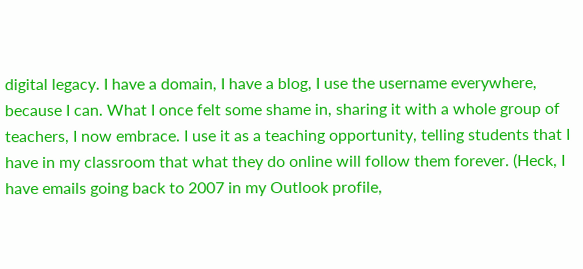digital legacy. I have a domain, I have a blog, I use the username everywhere, because I can. What I once felt some shame in, sharing it with a whole group of teachers, I now embrace. I use it as a teaching opportunity, telling students that I have in my classroom that what they do online will follow them forever. (Heck, I have emails going back to 2007 in my Outlook profile,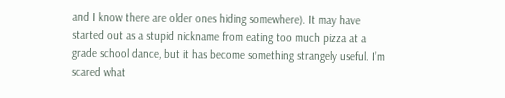and I know there are older ones hiding somewhere). It may have started out as a stupid nickname from eating too much pizza at a grade school dance, but it has become something strangely useful. I’m scared what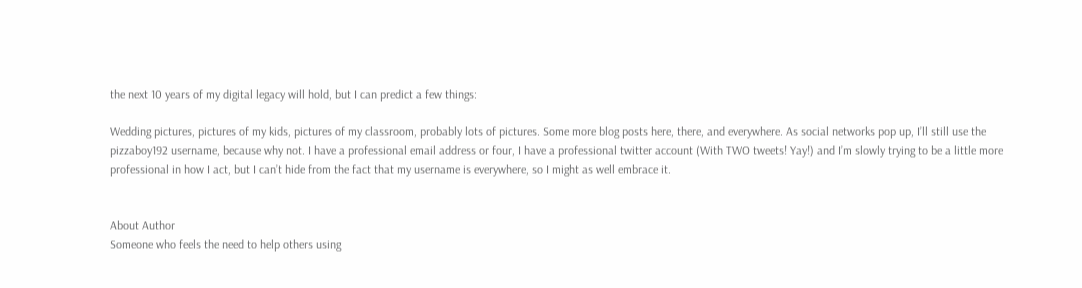the next 10 years of my digital legacy will hold, but I can predict a few things:

Wedding pictures, pictures of my kids, pictures of my classroom, probably lots of pictures. Some more blog posts here, there, and everywhere. As social networks pop up, I’ll still use the pizzaboy192 username, because why not. I have a professional email address or four, I have a professional twitter account (With TWO tweets! Yay!) and I’m slowly trying to be a little more professional in how I act, but I can’t hide from the fact that my username is everywhere, so I might as well embrace it.


About Author
Someone who feels the need to help others using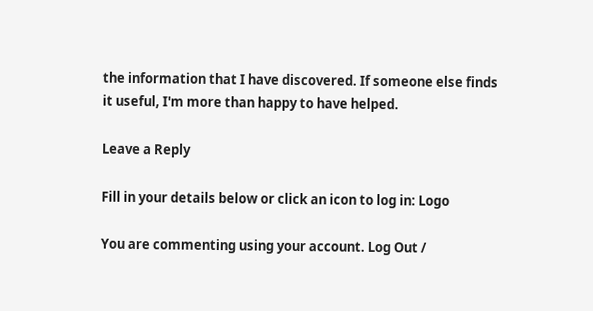the information that I have discovered. If someone else finds it useful, I'm more than happy to have helped.

Leave a Reply

Fill in your details below or click an icon to log in: Logo

You are commenting using your account. Log Out /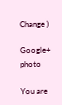Change )

Google+ photo

You are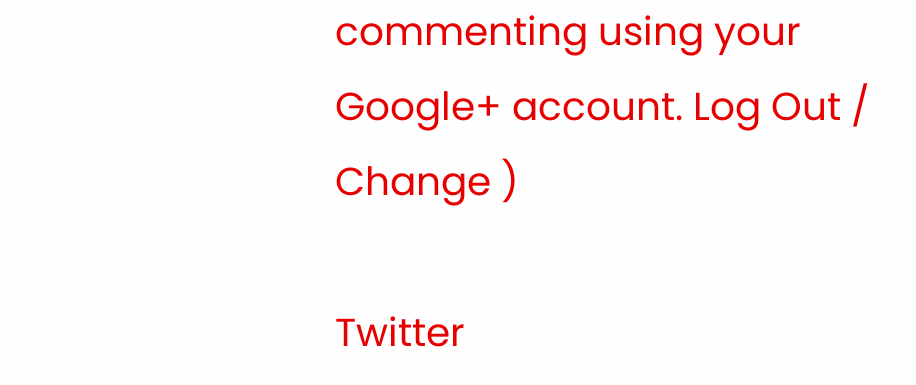commenting using your Google+ account. Log Out /  Change )

Twitter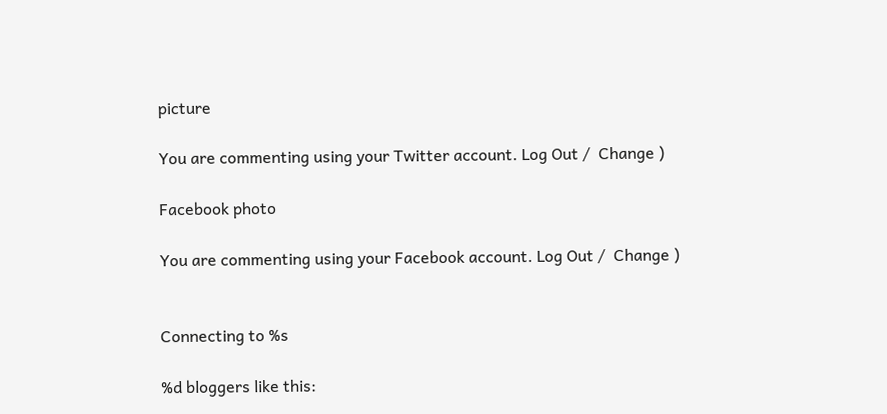picture

You are commenting using your Twitter account. Log Out /  Change )

Facebook photo

You are commenting using your Facebook account. Log Out /  Change )


Connecting to %s

%d bloggers like this: